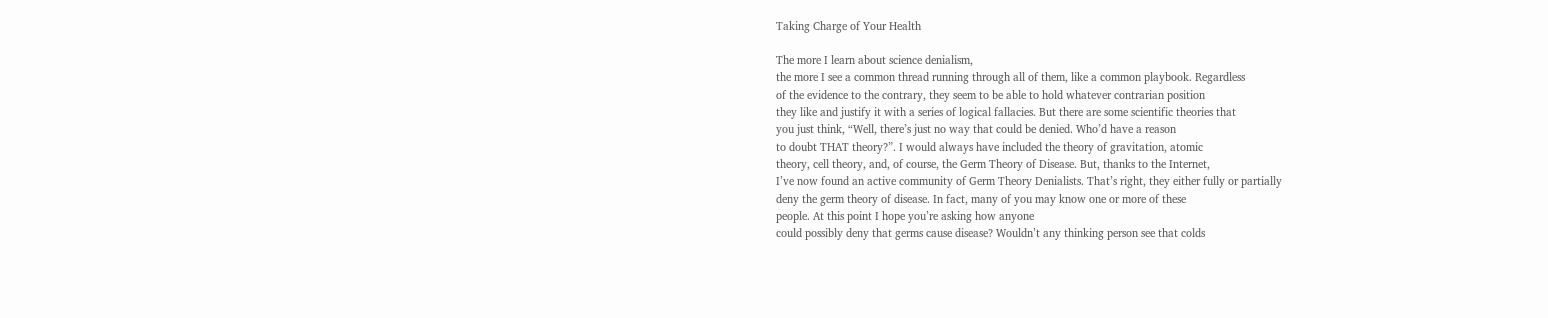Taking Charge of Your Health

The more I learn about science denialism,
the more I see a common thread running through all of them, like a common playbook. Regardless
of the evidence to the contrary, they seem to be able to hold whatever contrarian position
they like and justify it with a series of logical fallacies. But there are some scientific theories that
you just think, “Well, there’s just no way that could be denied. Who’d have a reason
to doubt THAT theory?”. I would always have included the theory of gravitation, atomic
theory, cell theory, and, of course, the Germ Theory of Disease. But, thanks to the Internet,
I’ve now found an active community of Germ Theory Denialists. That’s right, they either fully or partially
deny the germ theory of disease. In fact, many of you may know one or more of these
people. At this point I hope you’re asking how anyone
could possibly deny that germs cause disease? Wouldn’t any thinking person see that colds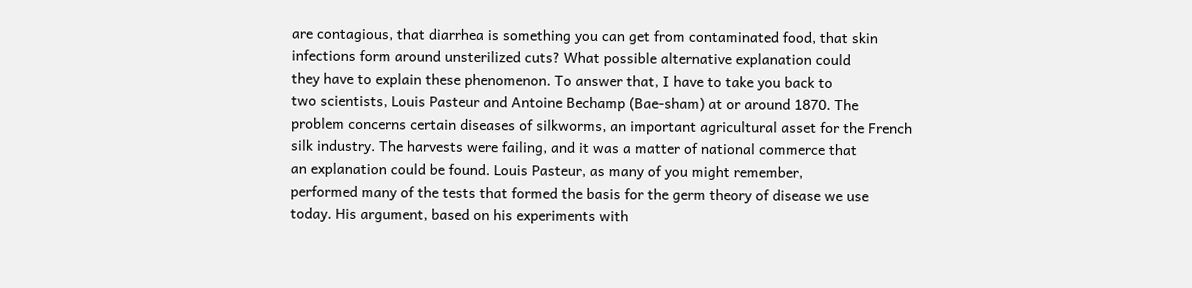are contagious, that diarrhea is something you can get from contaminated food, that skin
infections form around unsterilized cuts? What possible alternative explanation could
they have to explain these phenomenon. To answer that, I have to take you back to
two scientists, Louis Pasteur and Antoine Bechamp (Bae-sham) at or around 1870. The
problem concerns certain diseases of silkworms, an important agricultural asset for the French
silk industry. The harvests were failing, and it was a matter of national commerce that
an explanation could be found. Louis Pasteur, as many of you might remember,
performed many of the tests that formed the basis for the germ theory of disease we use
today. His argument, based on his experiments with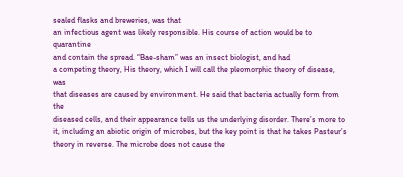sealed flasks and breweries, was that
an infectious agent was likely responsible. His course of action would be to quarantine
and contain the spread. “Bae-sham” was an insect biologist, and had
a competing theory, His theory, which I will call the pleomorphic theory of disease, was
that diseases are caused by environment. He said that bacteria actually form from the
diseased cells, and their appearance tells us the underlying disorder. There’s more to
it, including an abiotic origin of microbes, but the key point is that he takes Pasteur’s
theory in reverse. The microbe does not cause the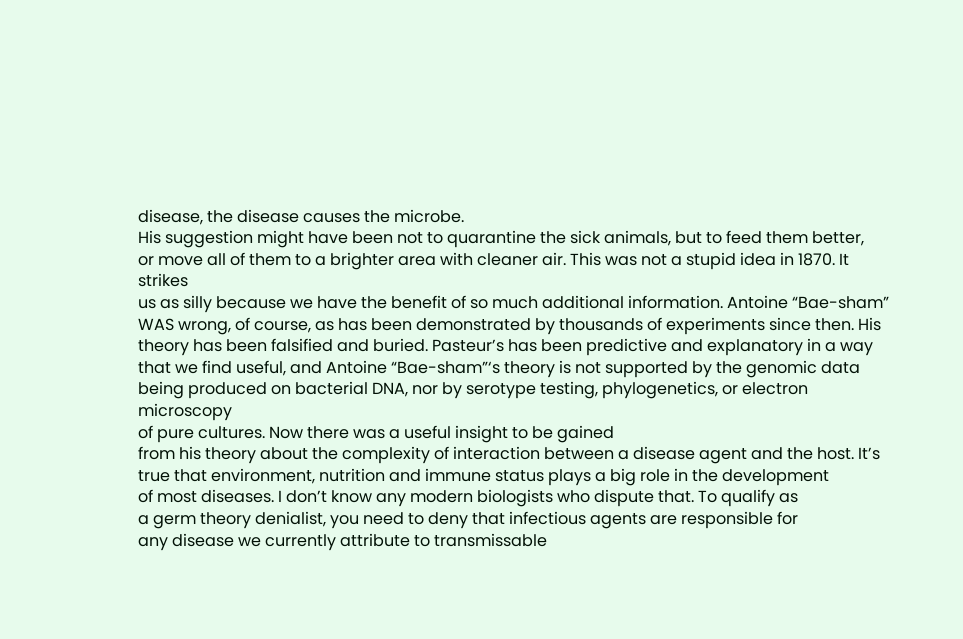disease, the disease causes the microbe.
His suggestion might have been not to quarantine the sick animals, but to feed them better,
or move all of them to a brighter area with cleaner air. This was not a stupid idea in 1870. It strikes
us as silly because we have the benefit of so much additional information. Antoine “Bae-sham”
WAS wrong, of course, as has been demonstrated by thousands of experiments since then. His
theory has been falsified and buried. Pasteur’s has been predictive and explanatory in a way
that we find useful, and Antoine “Bae-sham”‘s theory is not supported by the genomic data
being produced on bacterial DNA, nor by serotype testing, phylogenetics, or electron microscopy
of pure cultures. Now there was a useful insight to be gained
from his theory about the complexity of interaction between a disease agent and the host. It’s
true that environment, nutrition and immune status plays a big role in the development
of most diseases. I don’t know any modern biologists who dispute that. To qualify as
a germ theory denialist, you need to deny that infectious agents are responsible for
any disease we currently attribute to transmissable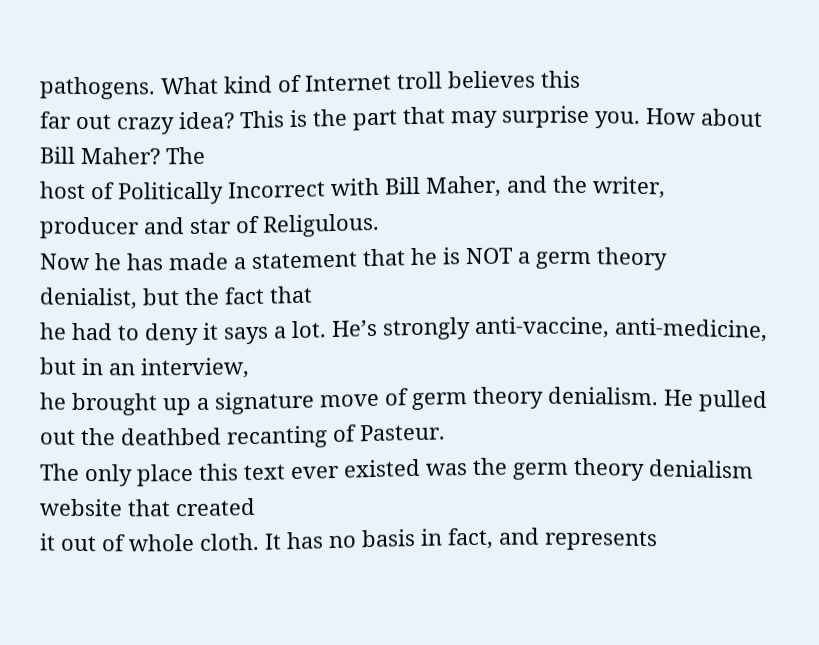pathogens. What kind of Internet troll believes this
far out crazy idea? This is the part that may surprise you. How about Bill Maher? The
host of Politically Incorrect with Bill Maher, and the writer, producer and star of Religulous.
Now he has made a statement that he is NOT a germ theory denialist, but the fact that
he had to deny it says a lot. He’s strongly anti-vaccine, anti-medicine, but in an interview,
he brought up a signature move of germ theory denialism. He pulled out the deathbed recanting of Pasteur.
The only place this text ever existed was the germ theory denialism website that created
it out of whole cloth. It has no basis in fact, and represents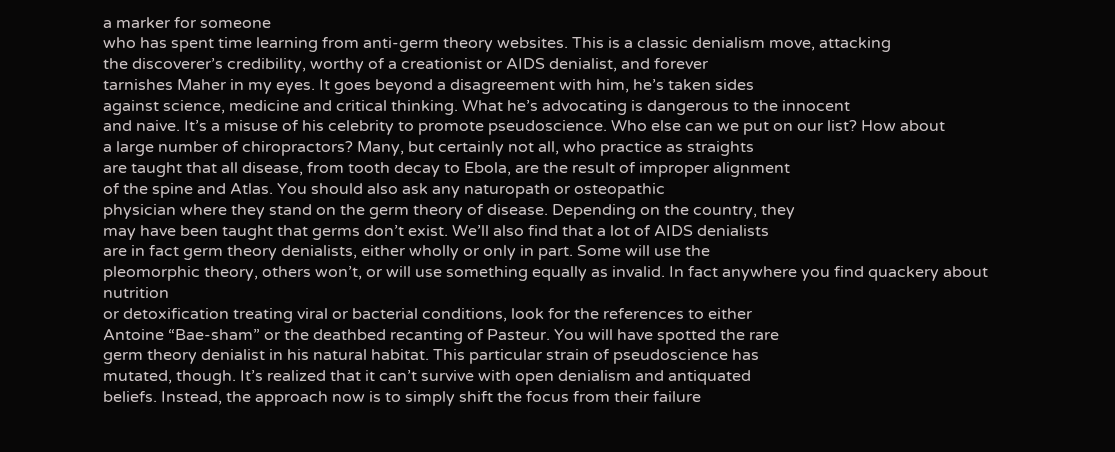a marker for someone
who has spent time learning from anti-germ theory websites. This is a classic denialism move, attacking
the discoverer’s credibility, worthy of a creationist or AIDS denialist, and forever
tarnishes Maher in my eyes. It goes beyond a disagreement with him, he’s taken sides
against science, medicine and critical thinking. What he’s advocating is dangerous to the innocent
and naive. It’s a misuse of his celebrity to promote pseudoscience. Who else can we put on our list? How about
a large number of chiropractors? Many, but certainly not all, who practice as straights
are taught that all disease, from tooth decay to Ebola, are the result of improper alignment
of the spine and Atlas. You should also ask any naturopath or osteopathic
physician where they stand on the germ theory of disease. Depending on the country, they
may have been taught that germs don’t exist. We’ll also find that a lot of AIDS denialists
are in fact germ theory denialists, either wholly or only in part. Some will use the
pleomorphic theory, others won’t, or will use something equally as invalid. In fact anywhere you find quackery about nutrition
or detoxification treating viral or bacterial conditions, look for the references to either
Antoine “Bae-sham” or the deathbed recanting of Pasteur. You will have spotted the rare
germ theory denialist in his natural habitat. This particular strain of pseudoscience has
mutated, though. It’s realized that it can’t survive with open denialism and antiquated
beliefs. Instead, the approach now is to simply shift the focus from their failure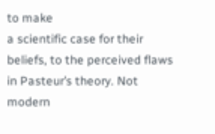to make
a scientific case for their beliefs, to the perceived flaws in Pasteur’s theory. Not modern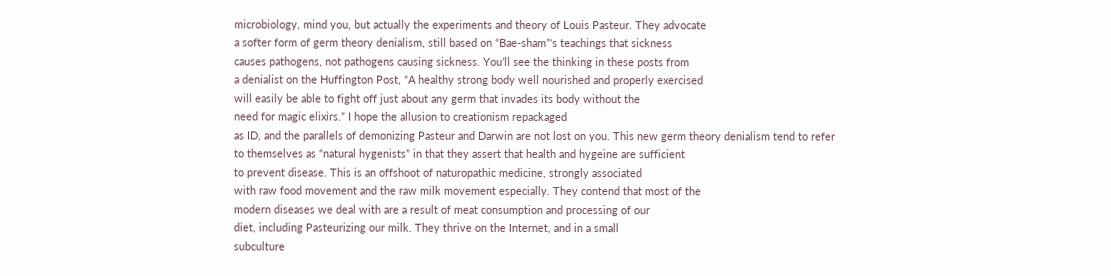microbiology, mind you, but actually the experiments and theory of Louis Pasteur. They advocate
a softer form of germ theory denialism, still based on “Bae-sham”‘s teachings that sickness
causes pathogens, not pathogens causing sickness. You’ll see the thinking in these posts from
a denialist on the Huffington Post, “A healthy strong body well nourished and properly exercised
will easily be able to fight off just about any germ that invades its body without the
need for magic elixirs.” I hope the allusion to creationism repackaged
as ID, and the parallels of demonizing Pasteur and Darwin are not lost on you. This new germ theory denialism tend to refer
to themselves as “natural hygenists” in that they assert that health and hygeine are sufficient
to prevent disease. This is an offshoot of naturopathic medicine, strongly associated
with raw food movement and the raw milk movement especially. They contend that most of the
modern diseases we deal with are a result of meat consumption and processing of our
diet, including Pasteurizing our milk. They thrive on the Internet, and in a small
subculture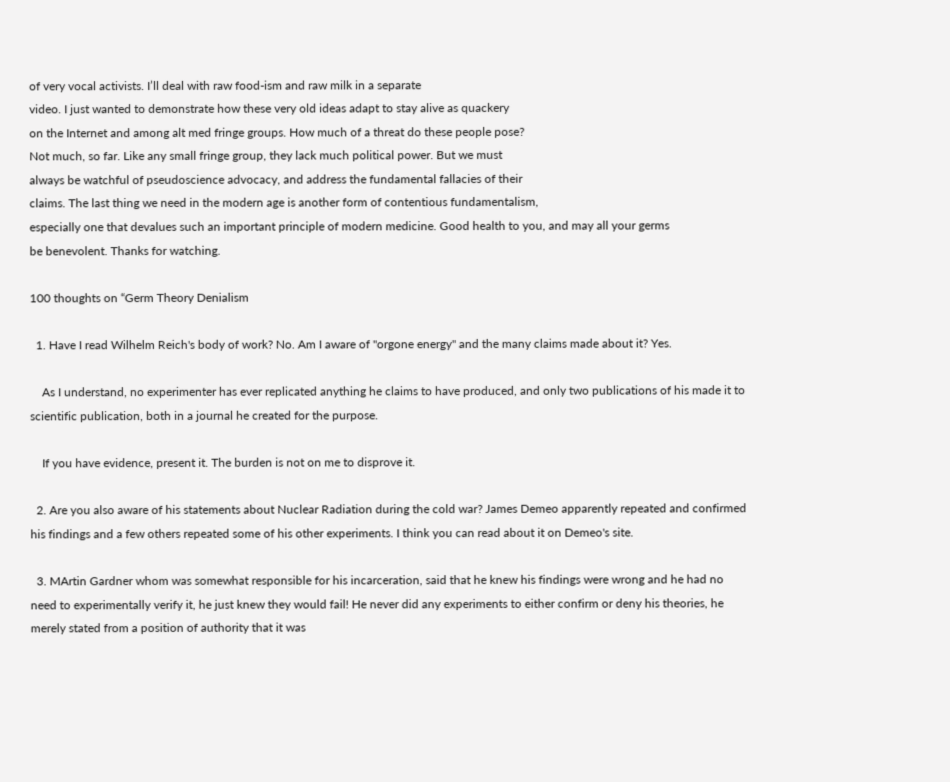of very vocal activists. I’ll deal with raw food-ism and raw milk in a separate
video. I just wanted to demonstrate how these very old ideas adapt to stay alive as quackery
on the Internet and among alt med fringe groups. How much of a threat do these people pose?
Not much, so far. Like any small fringe group, they lack much political power. But we must
always be watchful of pseudoscience advocacy, and address the fundamental fallacies of their
claims. The last thing we need in the modern age is another form of contentious fundamentalism,
especially one that devalues such an important principle of modern medicine. Good health to you, and may all your germs
be benevolent. Thanks for watching.

100 thoughts on “Germ Theory Denialism

  1. Have I read Wilhelm Reich's body of work? No. Am I aware of "orgone energy" and the many claims made about it? Yes.

    As I understand, no experimenter has ever replicated anything he claims to have produced, and only two publications of his made it to scientific publication, both in a journal he created for the purpose.

    If you have evidence, present it. The burden is not on me to disprove it.

  2. Are you also aware of his statements about Nuclear Radiation during the cold war? James Demeo apparently repeated and confirmed his findings and a few others repeated some of his other experiments. I think you can read about it on Demeo's site.

  3. MArtin Gardner whom was somewhat responsible for his incarceration, said that he knew his findings were wrong and he had no need to experimentally verify it, he just knew they would fail! He never did any experiments to either confirm or deny his theories, he merely stated from a position of authority that it was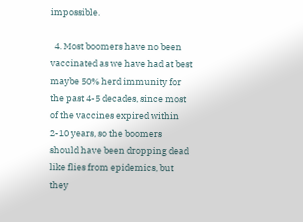impossible.

  4. Most boomers have no been vaccinated as we have had at best maybe 50% herd immunity for the past 4-5 decades, since most of the vaccines expired within 2-10 years, so the boomers should have been dropping dead like flies from epidemics, but they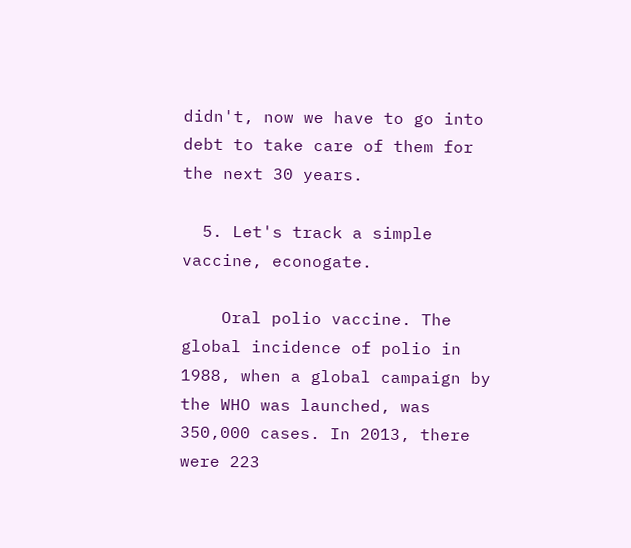didn't, now we have to go into debt to take care of them for the next 30 years.

  5. Let's track a simple vaccine, econogate.

    Oral polio vaccine. The global incidence of polio in 1988, when a global campaign by the WHO was launched, was 350,000 cases. In 2013, there were 223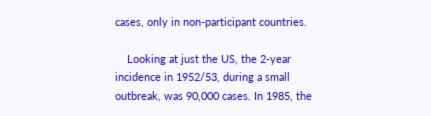cases, only in non-participant countries.

    Looking at just the US, the 2-year incidence in 1952/53, during a small outbreak, was 90,000 cases. In 1985, the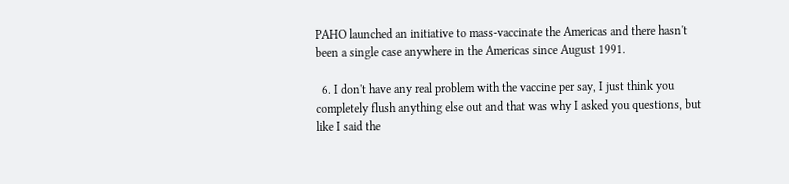PAHO launched an initiative to mass-vaccinate the Americas and there hasn't been a single case anywhere in the Americas since August 1991.

  6. I don't have any real problem with the vaccine per say, I just think you completely flush anything else out and that was why I asked you questions, but like I said the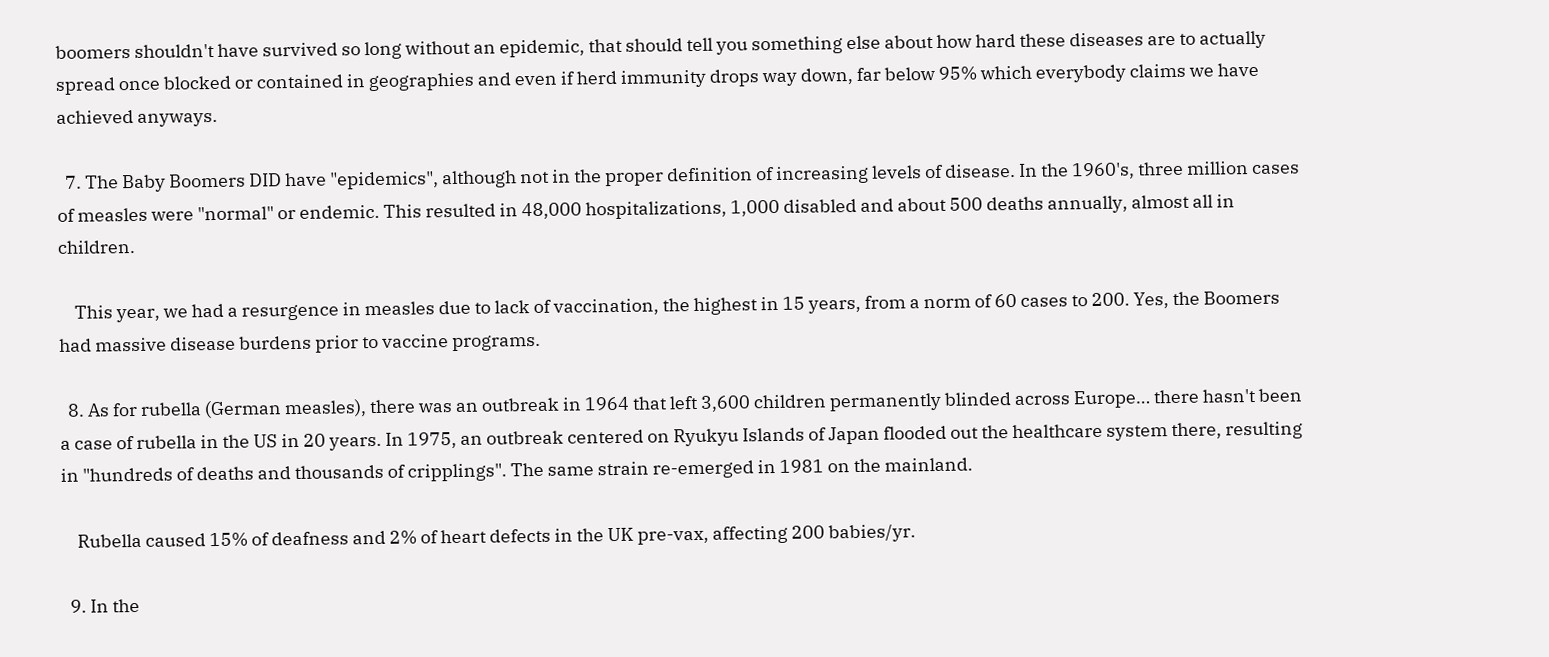boomers shouldn't have survived so long without an epidemic, that should tell you something else about how hard these diseases are to actually spread once blocked or contained in geographies and even if herd immunity drops way down, far below 95% which everybody claims we have achieved anyways.

  7. The Baby Boomers DID have "epidemics", although not in the proper definition of increasing levels of disease. In the 1960's, three million cases of measles were "normal" or endemic. This resulted in 48,000 hospitalizations, 1,000 disabled and about 500 deaths annually, almost all in children.

    This year, we had a resurgence in measles due to lack of vaccination, the highest in 15 years, from a norm of 60 cases to 200. Yes, the Boomers had massive disease burdens prior to vaccine programs.

  8. As for rubella (German measles), there was an outbreak in 1964 that left 3,600 children permanently blinded across Europe… there hasn't been a case of rubella in the US in 20 years. In 1975, an outbreak centered on Ryukyu Islands of Japan flooded out the healthcare system there, resulting in "hundreds of deaths and thousands of cripplings". The same strain re-emerged in 1981 on the mainland.

    Rubella caused 15% of deafness and 2% of heart defects in the UK pre-vax, affecting 200 babies/yr.

  9. In the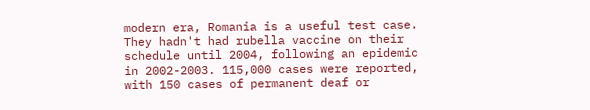modern era, Romania is a useful test case. They hadn't had rubella vaccine on their schedule until 2004, following an epidemic in 2002-2003. 115,000 cases were reported, with 150 cases of permanent deaf or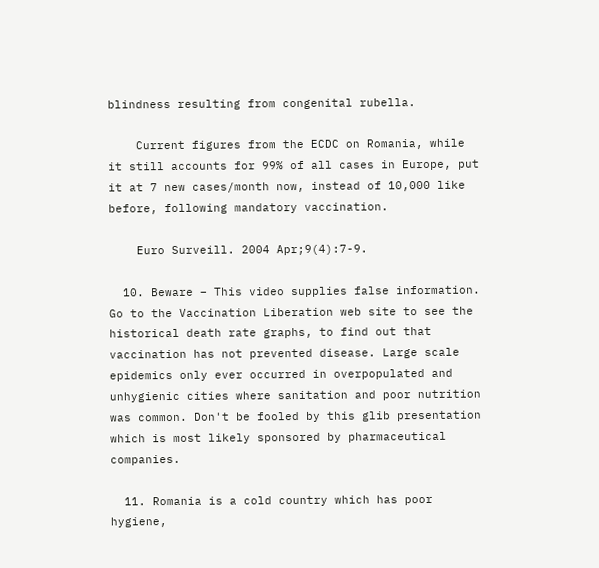blindness resulting from congenital rubella.

    Current figures from the ECDC on Romania, while it still accounts for 99% of all cases in Europe, put it at 7 new cases/month now, instead of 10,000 like before, following mandatory vaccination.

    Euro Surveill. 2004 Apr;9(4):7-9.

  10. Beware – This video supplies false information. Go to the Vaccination Liberation web site to see the historical death rate graphs, to find out that vaccination has not prevented disease. Large scale epidemics only ever occurred in overpopulated and unhygienic cities where sanitation and poor nutrition was common. Don't be fooled by this glib presentation which is most likely sponsored by pharmaceutical companies.

  11. Romania is a cold country which has poor hygiene,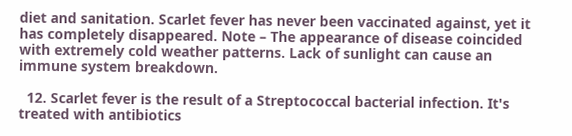diet and sanitation. Scarlet fever has never been vaccinated against, yet it has completely disappeared. Note – The appearance of disease coincided with extremely cold weather patterns. Lack of sunlight can cause an immune system breakdown.

  12. Scarlet fever is the result of a Streptococcal bacterial infection. It's treated with antibiotics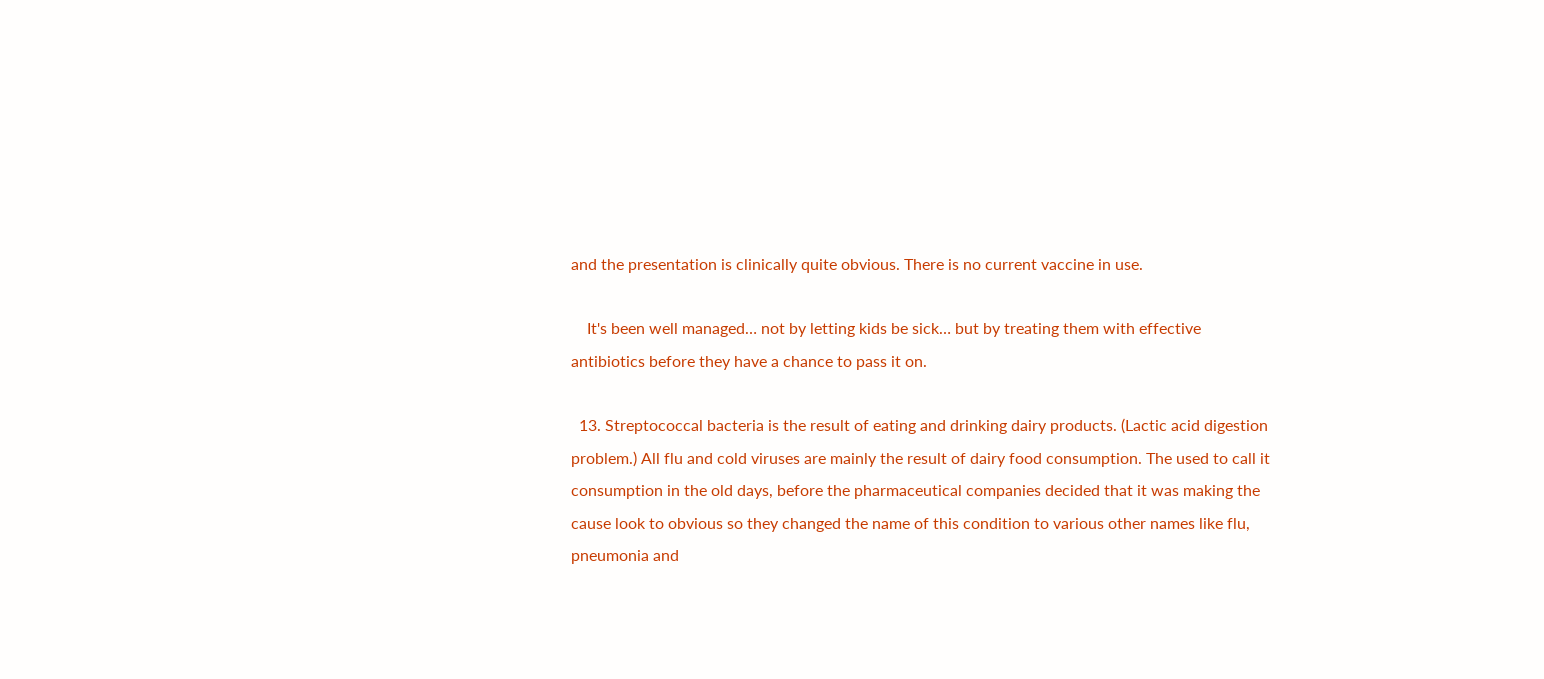and the presentation is clinically quite obvious. There is no current vaccine in use.

    It's been well managed… not by letting kids be sick… but by treating them with effective antibiotics before they have a chance to pass it on.

  13. Streptococcal bacteria is the result of eating and drinking dairy products. (Lactic acid digestion problem.) All flu and cold viruses are mainly the result of dairy food consumption. The used to call it consumption in the old days, before the pharmaceutical companies decided that it was making the cause look to obvious so they changed the name of this condition to various other names like flu, pneumonia and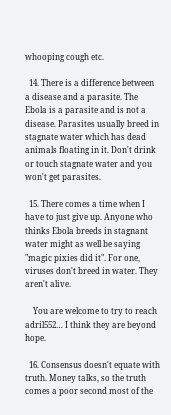whooping cough etc.

  14. There is a difference between a disease and a parasite. The Ebola is a parasite and is not a disease. Parasites usually breed in stagnate water which has dead animals floating in it. Don't drink or touch stagnate water and you won't get parasites.

  15. There comes a time when I have to just give up. Anyone who thinks Ebola breeds in stagnant water might as well be saying "magic pixies did it". For one, viruses don't breed in water. They aren't alive.

    You are welcome to try to reach adril552… I think they are beyond hope.

  16. Consensus doesn't equate with truth. Money talks, so the truth comes a poor second most of the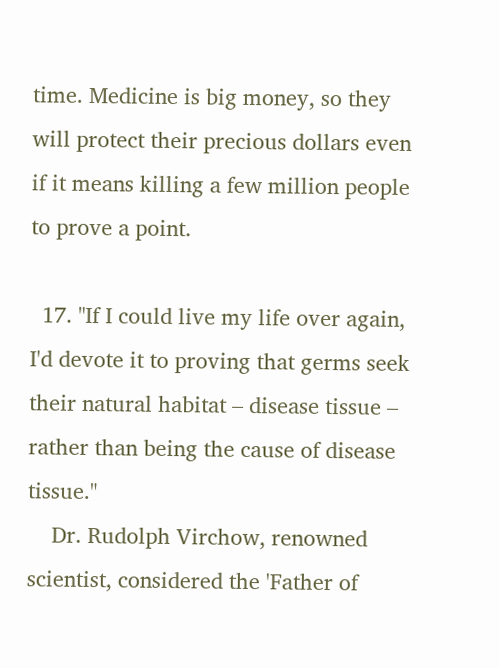time. Medicine is big money, so they will protect their precious dollars even if it means killing a few million people to prove a point.

  17. "If I could live my life over again, I'd devote it to proving that germs seek their natural habitat – disease tissue – rather than being the cause of disease tissue."
    Dr. Rudolph Virchow, renowned scientist, considered the 'Father of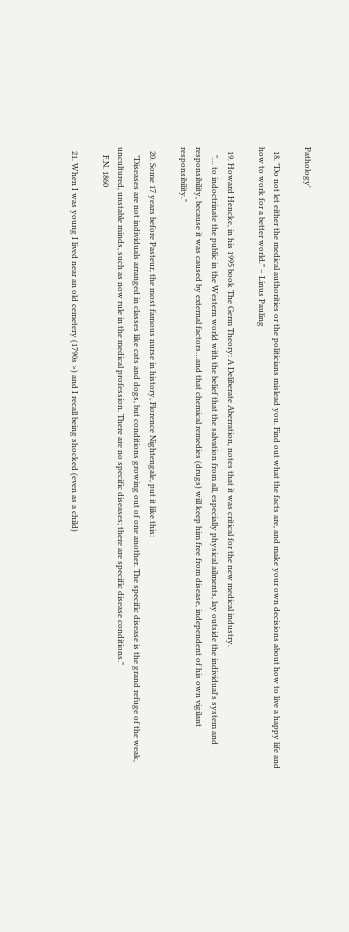Pathology'

  18. "Do not let either the medical authorities or the politicians mislead you. Find out what the facts are, and make your own decisions about how to live a happy life and how to work for a better world." – Linus Pauling

  19. Howard Hencke, in his 1995 book The Germ Theory: A Deliberate Aberration, notes that it was critical for the new medical industry.
    "… to indoctrinate the public in the Western world with the belief that the salvation from all, especially physical ailments, lay outside the individual's system and responsibility, because it was caused by external factors…and that chemical remedies (drugs) will keep him free from disease, independent of his own vigilant responsibility."

  20. Some 17 years before Pasteur, the most famous nurse in history, Florence Nightengale, put it like this:
    "Diseases are not individuals arranged in classes like cats and dogs, but conditions growing out of one another. The specific disease is the grand refuge of the weak, uncultured, unstable minds, such as now rule in the medical profession. There are no specific diseases; there are specific disease conditions."
    F.N. 1860

  21. When I was young I lived near an old cemetery (1790s >) and I recall being shocked (even as a child)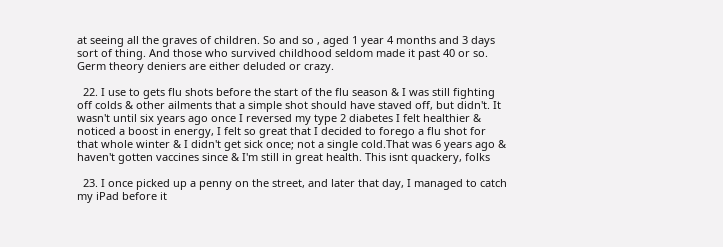at seeing all the graves of children. So and so , aged 1 year 4 months and 3 days sort of thing. And those who survived childhood seldom made it past 40 or so. Germ theory deniers are either deluded or crazy.

  22. I use to gets flu shots before the start of the flu season & I was still fighting off colds & other ailments that a simple shot should have staved off, but didn't. It wasn't until six years ago once I reversed my type 2 diabetes I felt healthier & noticed a boost in energy, I felt so great that I decided to forego a flu shot for that whole winter & I didn't get sick once; not a single cold.That was 6 years ago & haven't gotten vaccines since & I'm still in great health. This isnt quackery, folks

  23. I once picked up a penny on the street, and later that day, I managed to catch my iPad before it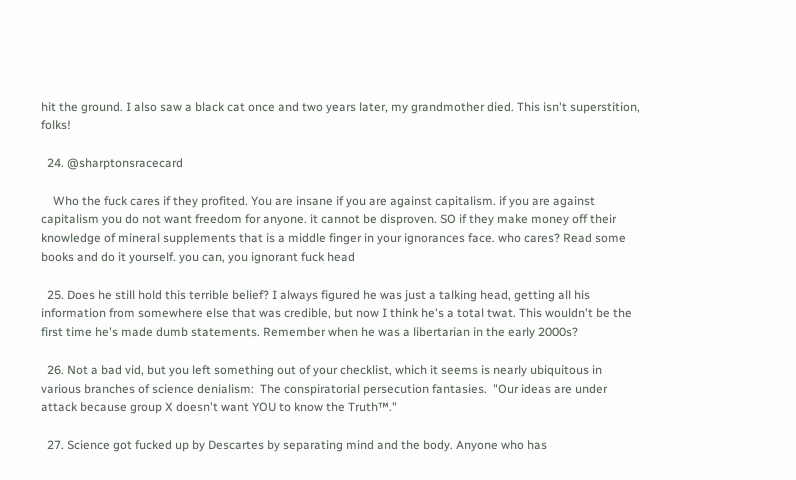hit the ground. I also saw a black cat once and two years later, my grandmother died. This isn't superstition, folks!

  24. @sharptonsracecard

    Who the fuck cares if they profited. You are insane if you are against capitalism. if you are against capitalism you do not want freedom for anyone. it cannot be disproven. SO if they make money off their knowledge of mineral supplements that is a middle finger in your ignorances face. who cares? Read some books and do it yourself. you can, you ignorant fuck head

  25. Does he still hold this terrible belief? I always figured he was just a talking head, getting all his information from somewhere else that was credible, but now I think he's a total twat. This wouldn't be the first time he's made dumb statements. Remember when he was a libertarian in the early 2000s?

  26. Not a bad vid, but you left something out of your checklist, which it seems is nearly ubiquitous in various branches of science denialism:  The conspiratorial persecution fantasies.  "Our ideas are under attack because group X doesn't want YOU to know the Truth™."

  27. Science got fucked up by Descartes by separating mind and the body. Anyone who has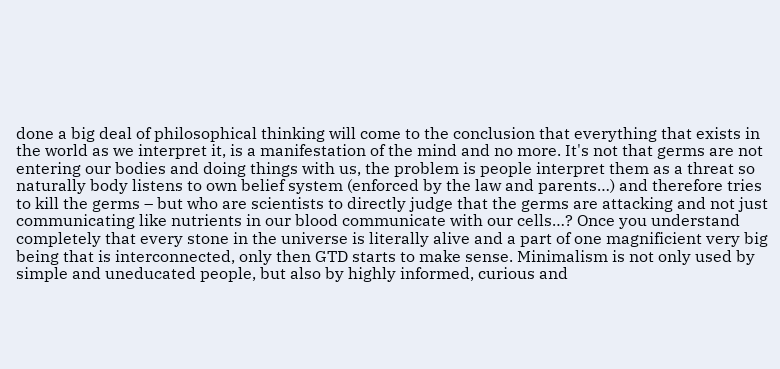done a big deal of philosophical thinking will come to the conclusion that everything that exists in the world as we interpret it, is a manifestation of the mind and no more. It's not that germs are not entering our bodies and doing things with us, the problem is people interpret them as a threat so naturally body listens to own belief system (enforced by the law and parents…) and therefore tries to kill the germs – but who are scientists to directly judge that the germs are attacking and not just communicating like nutrients in our blood communicate with our cells…? Once you understand completely that every stone in the universe is literally alive and a part of one magnificient very big being that is interconnected, only then GTD starts to make sense. Minimalism is not only used by simple and uneducated people, but also by highly informed, curious and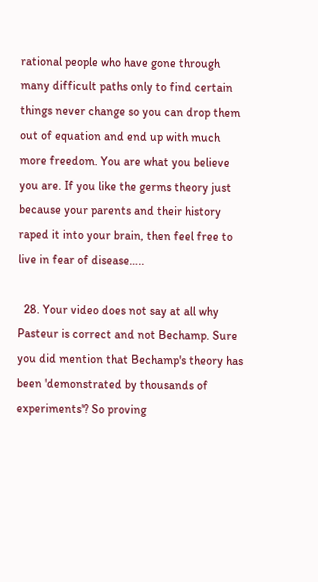rational people who have gone through many difficult paths only to find certain things never change so you can drop them out of equation and end up with much more freedom. You are what you believe you are. If you like the germs theory just because your parents and their history raped it into your brain, then feel free to live in fear of disease…..

  28. Your video does not say at all why Pasteur is correct and not Bechamp. Sure you did mention that Bechamp's theory has been 'demonstrated by thousands of experiments'? So proving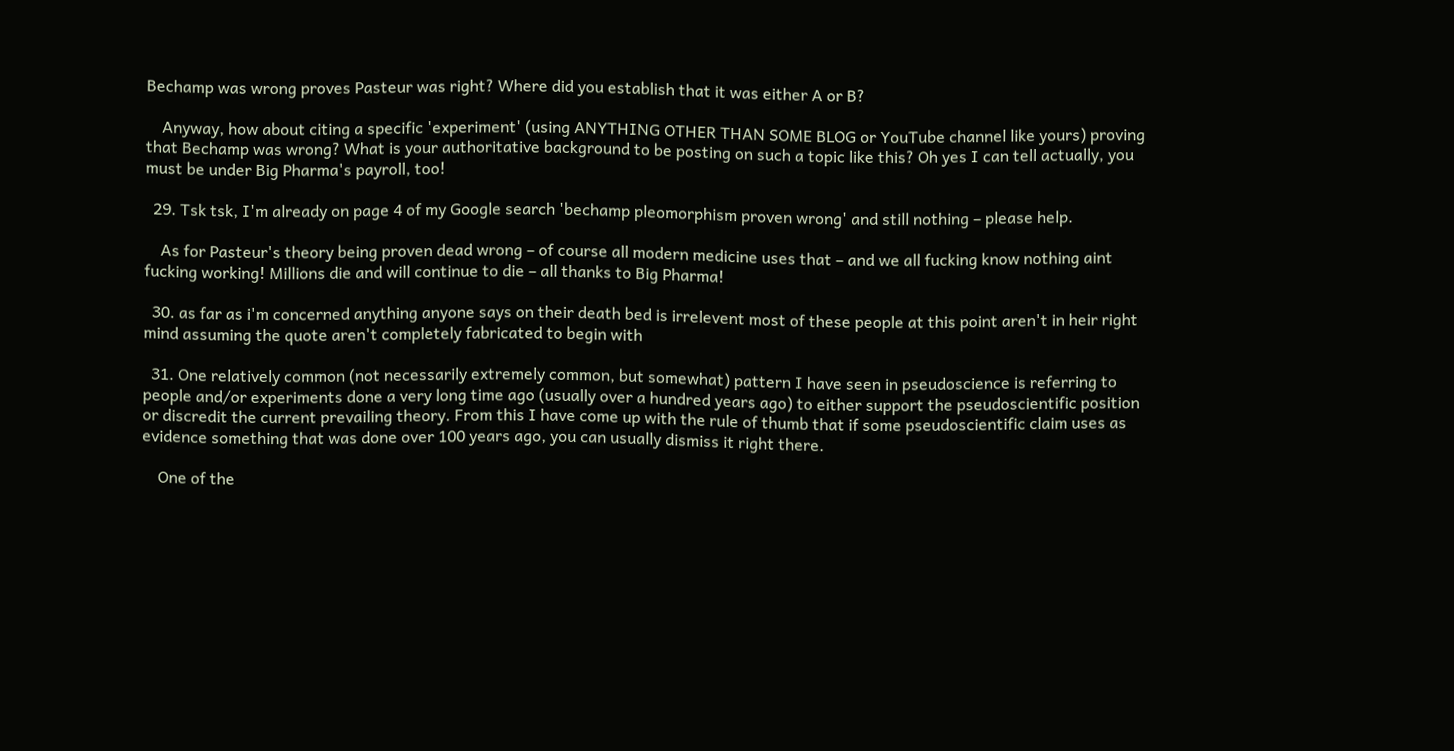Bechamp was wrong proves Pasteur was right? Where did you establish that it was either A or B?

    Anyway, how about citing a specific 'experiment' (using ANYTHING OTHER THAN SOME BLOG or YouTube channel like yours) proving that Bechamp was wrong? What is your authoritative background to be posting on such a topic like this? Oh yes I can tell actually, you must be under Big Pharma's payroll, too!

  29. Tsk tsk, I'm already on page 4 of my Google search 'bechamp pleomorphism proven wrong' and still nothing – please help.

    As for Pasteur's theory being proven dead wrong – of course all modern medicine uses that – and we all fucking know nothing aint fucking working! Millions die and will continue to die – all thanks to Big Pharma!

  30. as far as i'm concerned anything anyone says on their death bed is irrelevent most of these people at this point aren't in heir right mind assuming the quote aren't completely fabricated to begin with

  31. One relatively common (not necessarily extremely common, but somewhat) pattern I have seen in pseudoscience is referring to people and/or experiments done a very long time ago (usually over a hundred years ago) to either support the pseudoscientific position or discredit the current prevailing theory. From this I have come up with the rule of thumb that if some pseudoscientific claim uses as evidence something that was done over 100 years ago, you can usually dismiss it right there.

    One of the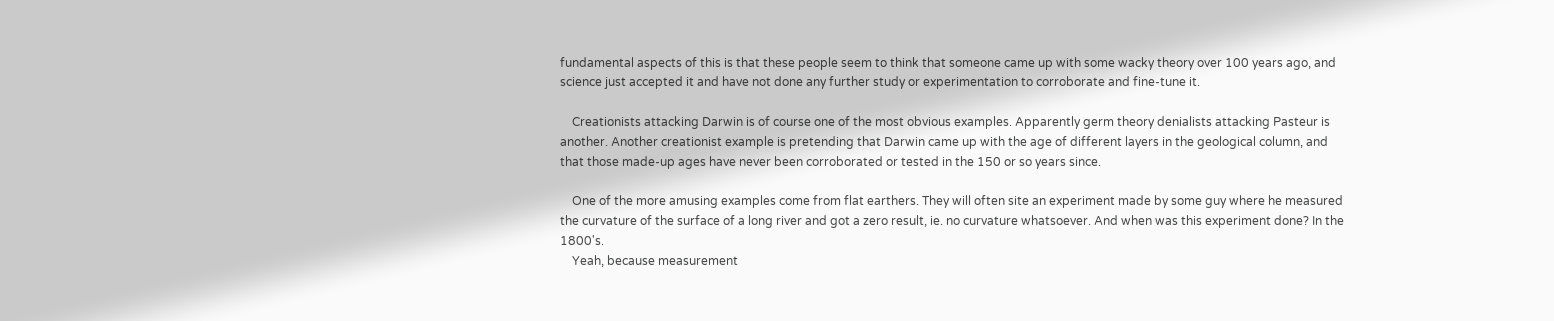fundamental aspects of this is that these people seem to think that someone came up with some wacky theory over 100 years ago, and science just accepted it and have not done any further study or experimentation to corroborate and fine-tune it.

    Creationists attacking Darwin is of course one of the most obvious examples. Apparently germ theory denialists attacking Pasteur is another. Another creationist example is pretending that Darwin came up with the age of different layers in the geological column, and that those made-up ages have never been corroborated or tested in the 150 or so years since.

    One of the more amusing examples come from flat earthers. They will often site an experiment made by some guy where he measured the curvature of the surface of a long river and got a zero result, ie. no curvature whatsoever. And when was this experiment done? In the 1800's.
    Yeah, because measurement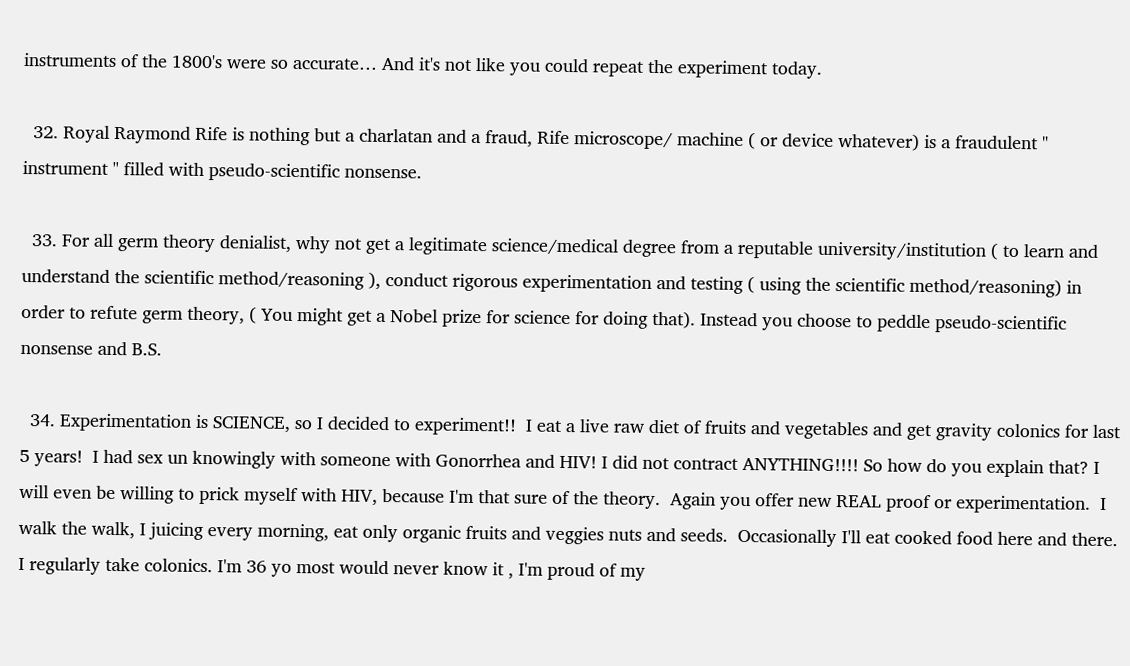instruments of the 1800's were so accurate… And it's not like you could repeat the experiment today.

  32. Royal Raymond Rife is nothing but a charlatan and a fraud, Rife microscope/ machine ( or device whatever) is a fraudulent " instrument " filled with pseudo-scientific nonsense.

  33. For all germ theory denialist, why not get a legitimate science/medical degree from a reputable university/institution ( to learn and understand the scientific method/reasoning ), conduct rigorous experimentation and testing ( using the scientific method/reasoning) in order to refute germ theory, ( You might get a Nobel prize for science for doing that). Instead you choose to peddle pseudo-scientific nonsense and B.S.

  34. Experimentation is SCIENCE, so I decided to experiment!!  I eat a live raw diet of fruits and vegetables and get gravity colonics for last 5 years!  I had sex un knowingly with someone with Gonorrhea and HIV! I did not contract ANYTHING!!!! So how do you explain that? I will even be willing to prick myself with HIV, because I'm that sure of the theory.  Again you offer new REAL proof or experimentation.  I walk the walk, I juicing every morning, eat only organic fruits and veggies nuts and seeds.  Occasionally I'll eat cooked food here and there.  I regularly take colonics. I'm 36 yo most would never know it , I'm proud of my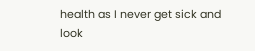health as I never get sick and look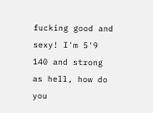fucking good and sexy! I'm 5'9 140 and strong as hell, how do you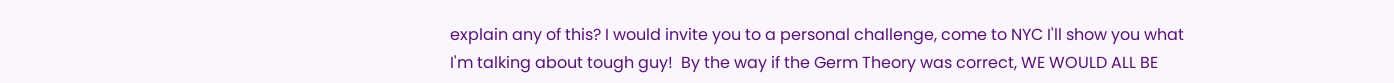explain any of this? I would invite you to a personal challenge, come to NYC I'll show you what I'm talking about tough guy!  By the way if the Germ Theory was correct, WE WOULD ALL BE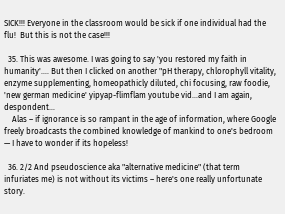SICK!!! Everyone in the classroom would be sick if one individual had the flu!  But this is not the case!!!

  35. This was awesome. I was going to say 'you restored my faith in humanity'…. But then I clicked on another "pH therapy, chlorophyll vitality, enzyme supplementing, homeopathicly diluted, chi focusing, raw foodie, 'new german medicine' yipyap-flimflam youtube vid…and I am again, despondent…
    Alas – if ignorance is so rampant in the age of information, where Google freely broadcasts the combined knowledge of mankind to one's bedroom — I have to wonder if its hopeless!

  36. 2/2 And pseudoscience aka "alternative medicine" (that term infuriates me) is not without its victims – here's one really unfortunate story.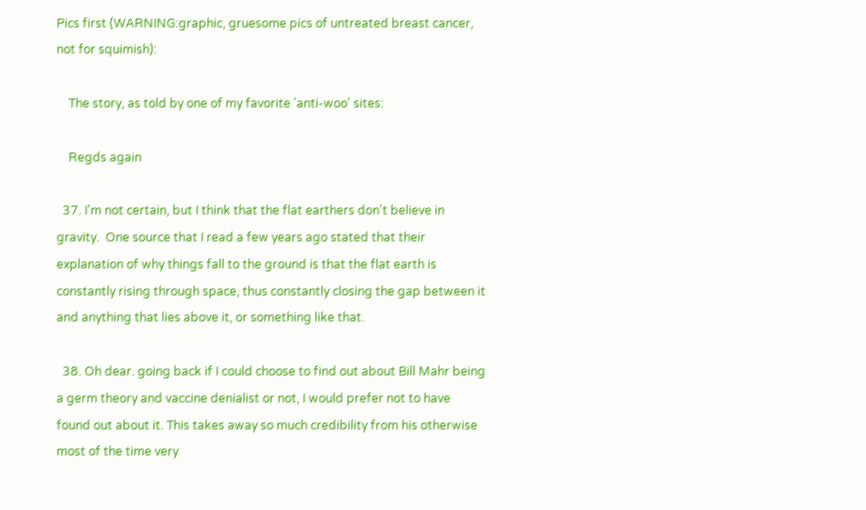Pics first (WARNING:graphic, gruesome pics of untreated breast cancer, not for squimish):

    The story, as told by one of my favorite 'anti-woo' sites:

    Regds again

  37. I'm not certain, but I think that the flat earthers don't believe in gravity.  One source that I read a few years ago stated that their explanation of why things fall to the ground is that the flat earth is constantly rising through space, thus constantly closing the gap between it and anything that lies above it, or something like that.

  38. Oh dear. going back if I could choose to find out about Bill Mahr being a germ theory and vaccine denialist or not, I would prefer not to have found out about it. This takes away so much credibility from his otherwise most of the time very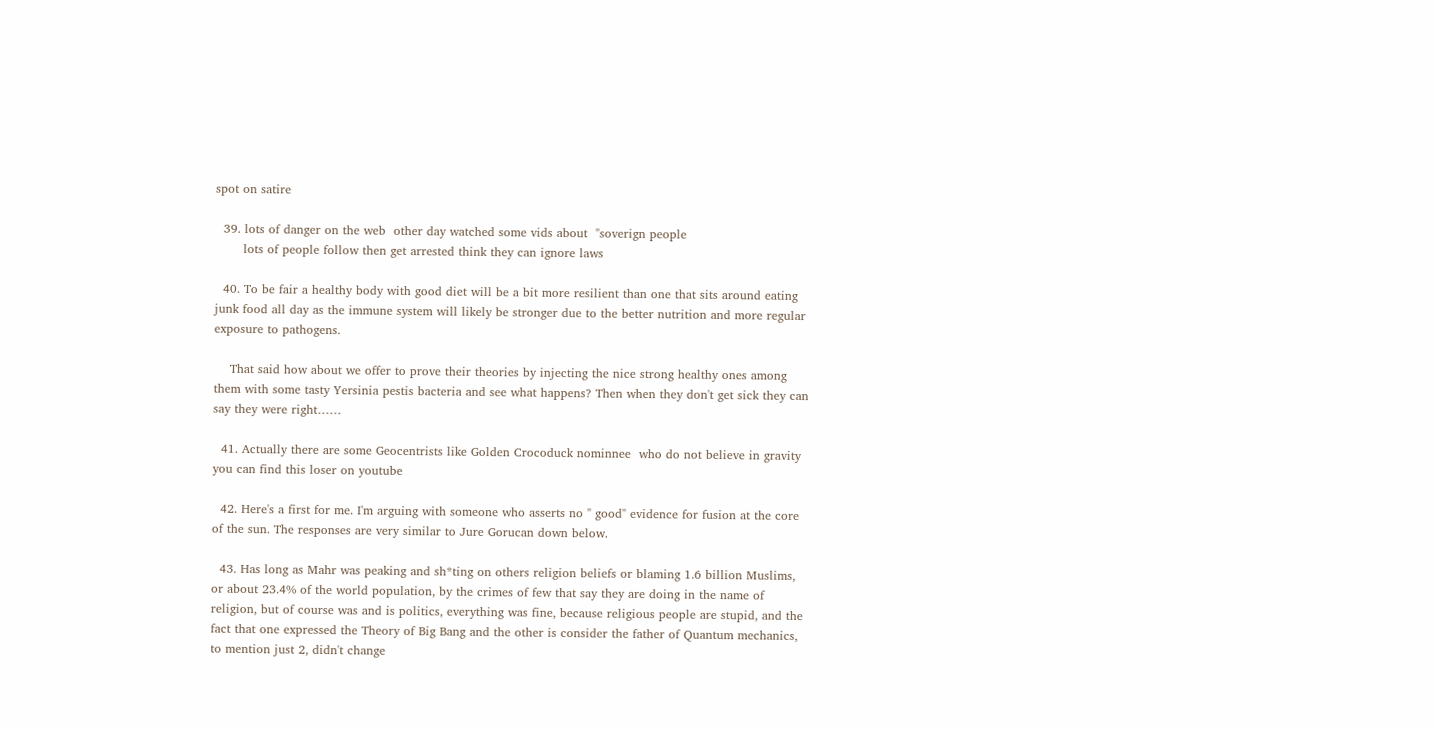spot on satire

  39. lots of danger on the web  other day watched some vids about  "soverign people
       lots of people follow then get arrested think they can ignore laws

  40. To be fair a healthy body with good diet will be a bit more resilient than one that sits around eating junk food all day as the immune system will likely be stronger due to the better nutrition and more regular exposure to pathogens.

    That said how about we offer to prove their theories by injecting the nice strong healthy ones among them with some tasty Yersinia pestis bacteria and see what happens? Then when they don't get sick they can say they were right……

  41. Actually there are some Geocentrists like Golden Crocoduck nominnee  who do not believe in gravity you can find this loser on youtube

  42. Here's a first for me. I'm arguing with someone who asserts no " good" evidence for fusion at the core of the sun. The responses are very similar to Jure Gorucan down below.

  43. Has long as Mahr was peaking and sh*ting on others religion beliefs or blaming 1.6 billion Muslims, or about 23.4% of the world population, by the crimes of few that say they are doing in the name of religion, but of course was and is politics, everything was fine, because religious people are stupid, and the fact that one expressed the Theory of Big Bang and the other is consider the father of Quantum mechanics, to mention just 2, didn't change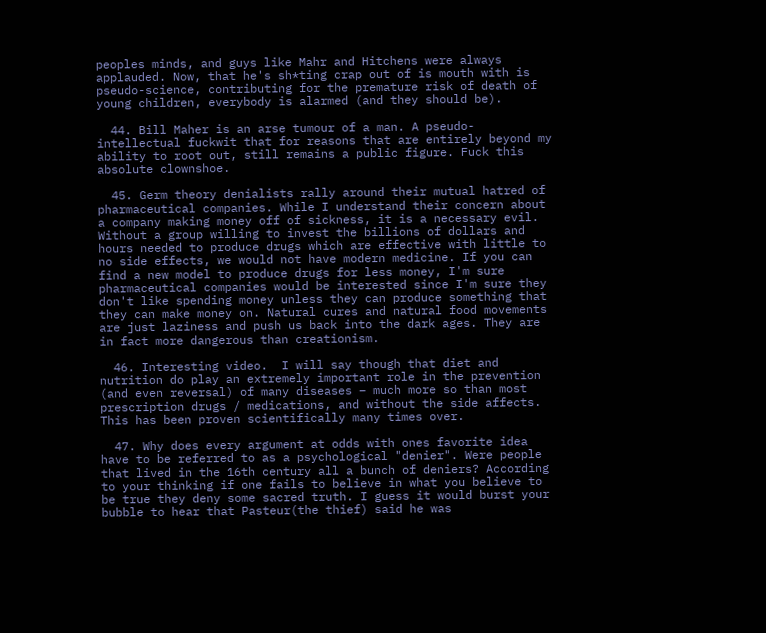peoples minds, and guys like Mahr and Hitchens were always applauded. Now, that he's sh*ting crap out of is mouth with is pseudo-science, contributing for the premature risk of death of young children, everybody is alarmed (and they should be).

  44. Bill Maher is an arse tumour of a man. A pseudo-intellectual fuckwit that for reasons that are entirely beyond my ability to root out, still remains a public figure. Fuck this absolute clownshoe.

  45. Germ theory denialists rally around their mutual hatred of pharmaceutical companies. While I understand their concern about a company making money off of sickness, it is a necessary evil. Without a group willing to invest the billions of dollars and hours needed to produce drugs which are effective with little to no side effects, we would not have modern medicine. If you can find a new model to produce drugs for less money, I'm sure pharmaceutical companies would be interested since I'm sure they don't like spending money unless they can produce something that they can make money on. Natural cures and natural food movements are just laziness and push us back into the dark ages. They are in fact more dangerous than creationism.

  46. Interesting video.  I will say though that diet and nutrition do play an extremely important role in the prevention (and even reversal) of many diseases – much more so than most prescription drugs / medications, and without the side affects.  This has been proven scientifically many times over.

  47. Why does every argument at odds with ones favorite idea have to be referred to as a psychological "denier". Were people that lived in the 16th century all a bunch of deniers? According to your thinking if one fails to believe in what you believe to be true they deny some sacred truth. I guess it would burst your bubble to hear that Pasteur(the thief) said he was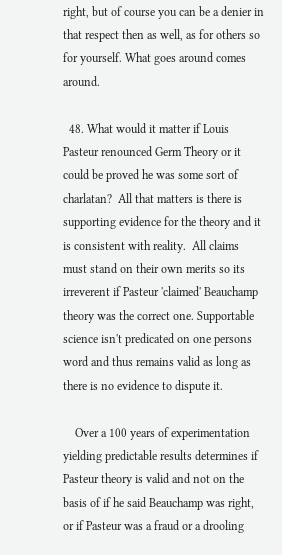right, but of course you can be a denier in that respect then as well, as for others so for yourself. What goes around comes around.

  48. What would it matter if Louis Pasteur renounced Germ Theory or it could be proved he was some sort of charlatan?  All that matters is there is supporting evidence for the theory and it is consistent with reality.  All claims must stand on their own merits so its irreverent if Pasteur 'claimed' Beauchamp theory was the correct one. Supportable science isn't predicated on one persons word and thus remains valid as long as there is no evidence to dispute it.

    Over a 100 years of experimentation yielding predictable results determines if Pasteur theory is valid and not on the basis of if he said Beauchamp was right, or if Pasteur was a fraud or a drooling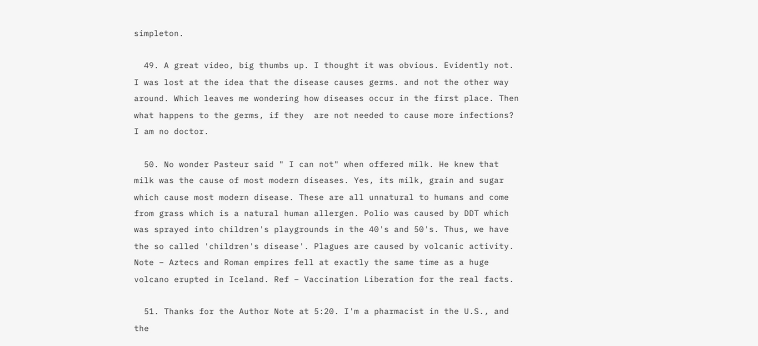simpleton.

  49. A great video, big thumbs up. I thought it was obvious. Evidently not. I was lost at the idea that the disease causes germs. and not the other way around. Which leaves me wondering how diseases occur in the first place. Then what happens to the germs, if they  are not needed to cause more infections?  I am no doctor.

  50. No wonder Pasteur said " I can not" when offered milk. He knew that milk was the cause of most modern diseases. Yes, its milk, grain and sugar which cause most modern disease. These are all unnatural to humans and come from grass which is a natural human allergen. Polio was caused by DDT which was sprayed into children's playgrounds in the 40's and 50's. Thus, we have the so called 'children's disease'. Plagues are caused by volcanic activity. Note – Aztecs and Roman empires fell at exactly the same time as a huge volcano erupted in Iceland. Ref – Vaccination Liberation for the real facts.

  51. Thanks for the Author Note at 5:20. I'm a pharmacist in the U.S., and the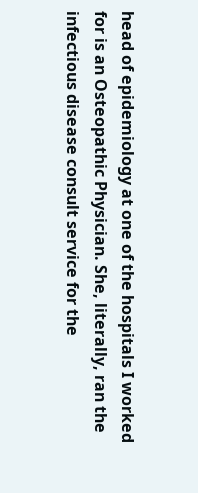head of epidemiology at one of the hospitals I worked for is an Osteopathic Physician. She, literally, ran the infectious disease consult service for the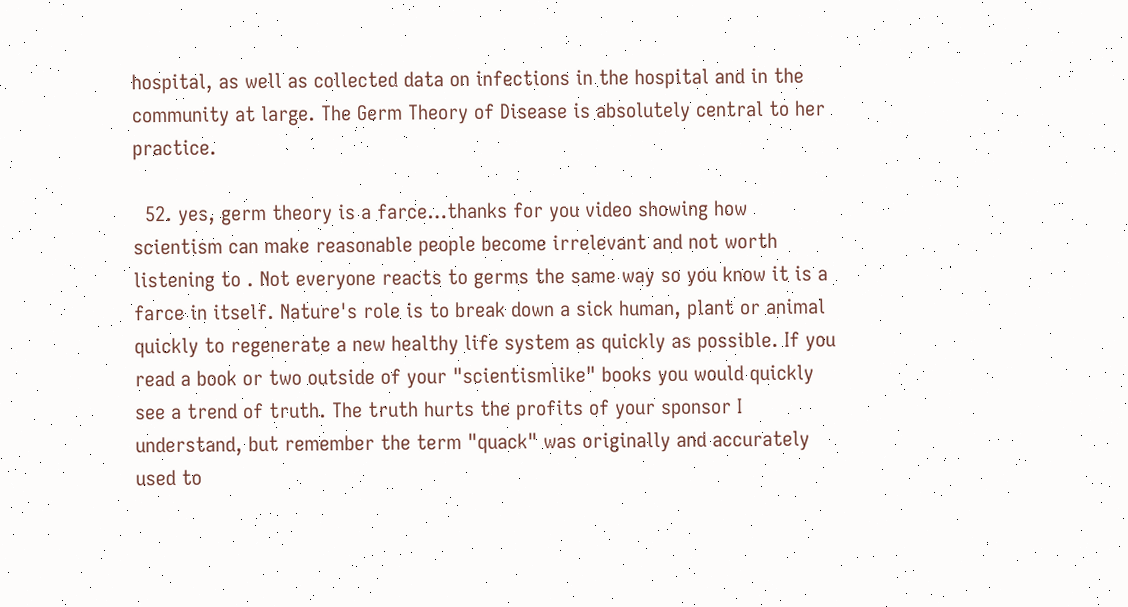hospital, as well as collected data on infections in the hospital and in the community at large. The Germ Theory of Disease is absolutely central to her practice.

  52. yes, germ theory is a farce…thanks for you video showing how scientism can make reasonable people become irrelevant and not worth listening to . Not everyone reacts to germs the same way so you know it is a farce in itself. Nature's role is to break down a sick human, plant or animal quickly to regenerate a new healthy life system as quickly as possible. If you read a book or two outside of your "scientismlike" books you would quickly see a trend of truth. The truth hurts the profits of your sponsor I understand, but remember the term "quack" was originally and accurately used to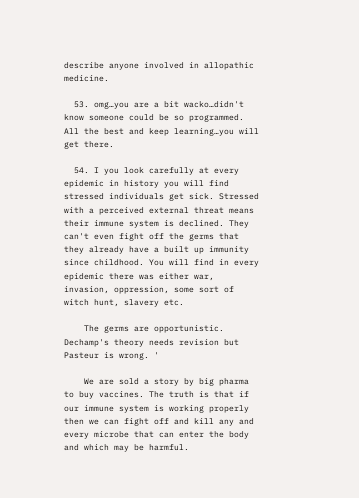describe anyone involved in allopathic medicine.

  53. omg…you are a bit wacko…didn't know someone could be so programmed. All the best and keep learning…you will get there.

  54. I you look carefully at every epidemic in history you will find stressed individuals get sick. Stressed with a perceived external threat means their immune system is declined. They can't even fight off the germs that they already have a built up immunity since childhood. You will find in every epidemic there was either war, invasion, oppression, some sort of witch hunt, slavery etc.

    The germs are opportunistic. Dechamp's theory needs revision but Pasteur is wrong. '

    We are sold a story by big pharma to buy vaccines. The truth is that if our immune system is working properly then we can fight off and kill any and every microbe that can enter the body and which may be harmful.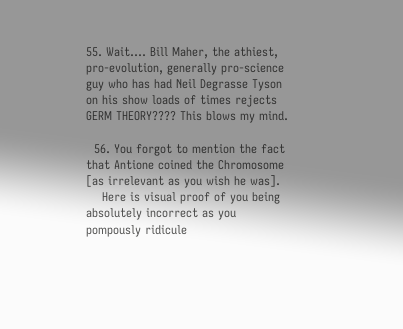55. Wait…. Bill Maher, the athiest, pro-evolution, generally pro-science guy who has had Neil Degrasse Tyson on his show loads of times rejects GERM THEORY???? This blows my mind.

  56. You forgot to mention the fact that Antione coined the Chromosome [as irrelevant as you wish he was].
    Here is visual proof of you being absolutely incorrect as you pompously ridicule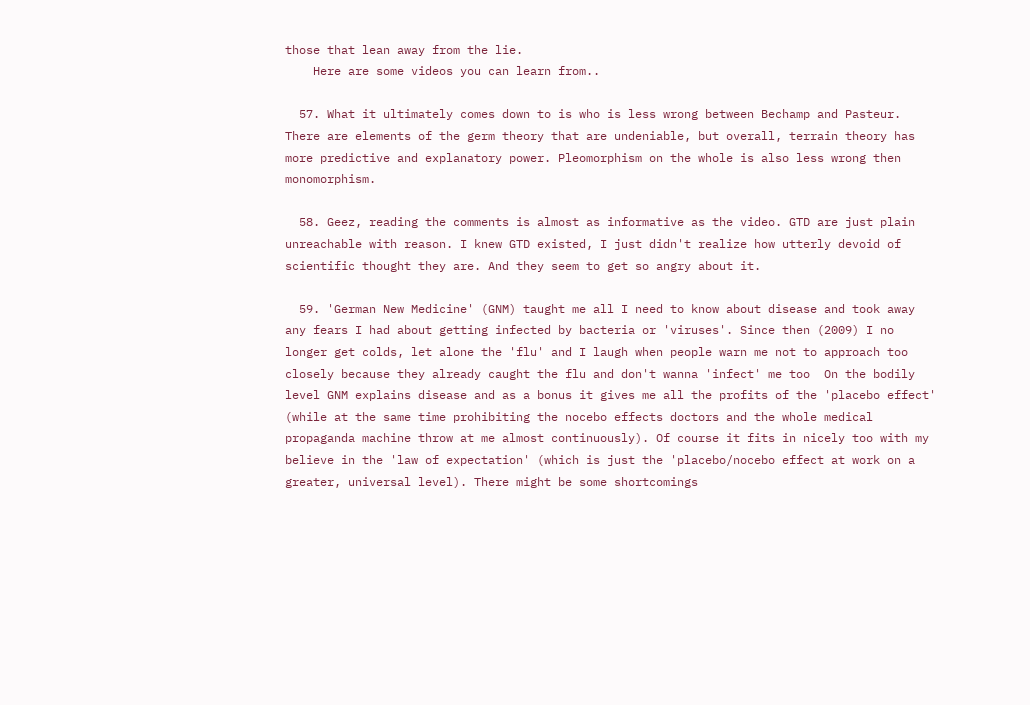those that lean away from the lie.
    Here are some videos you can learn from..

  57. What it ultimately comes down to is who is less wrong between Bechamp and Pasteur. There are elements of the germ theory that are undeniable, but overall, terrain theory has more predictive and explanatory power. Pleomorphism on the whole is also less wrong then monomorphism.

  58. Geez, reading the comments is almost as informative as the video. GTD are just plain unreachable with reason. I knew GTD existed, I just didn't realize how utterly devoid of scientific thought they are. And they seem to get so angry about it.

  59. 'German New Medicine' (GNM) taught me all I need to know about disease and took away any fears I had about getting infected by bacteria or 'viruses'. Since then (2009) I no longer get colds, let alone the 'flu' and I laugh when people warn me not to approach too closely because they already caught the flu and don't wanna 'infect' me too  On the bodily level GNM explains disease and as a bonus it gives me all the profits of the 'placebo effect' (while at the same time prohibiting the nocebo effects doctors and the whole medical propaganda machine throw at me almost continuously). Of course it fits in nicely too with my believe in the 'law of expectation' (which is just the 'placebo/nocebo effect at work on a greater, universal level). There might be some shortcomings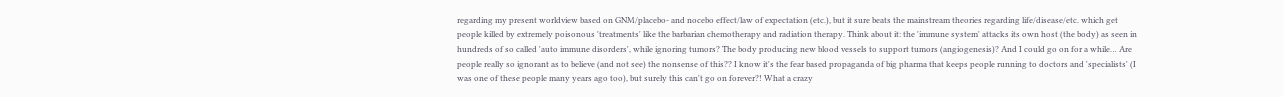regarding my present worldview based on GNM/placebo- and nocebo effect/law of expectation (etc.), but it sure beats the mainstream theories regarding life/disease/etc. which get people killed by extremely poisonous 'treatments' like the barbarian chemotherapy and radiation therapy. Think about it: the 'immune system' attacks its own host (the body) as seen in hundreds of so called 'auto immune disorders', while ignoring tumors? The body producing new blood vessels to support tumors (angiogenesis)? And I could go on for a while… Are people really so ignorant as to believe (and not see) the nonsense of this?? I know it's the fear based propaganda of big pharma that keeps people running to doctors and 'specialists' (I was one of these people many years ago too), but surely this can't go on forever?! What a crazy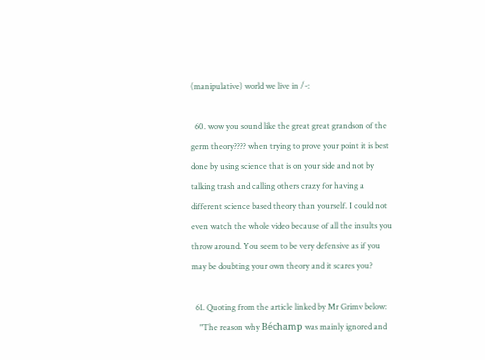(manipulative) world we live in /-:

  60. wow you sound like the great great grandson of the germ theory???? when trying to prove your point it is best done by using science that is on your side and not by talking trash and calling others crazy for having a different science based theory than yourself. I could not even watch the whole video because of all the insults you throw around. You seem to be very defensive as if you may be doubting your own theory and it scares you?

  61. Quoting from the article linked by Mr Grimv below:
    "The reason why Béchamp was mainly ignored and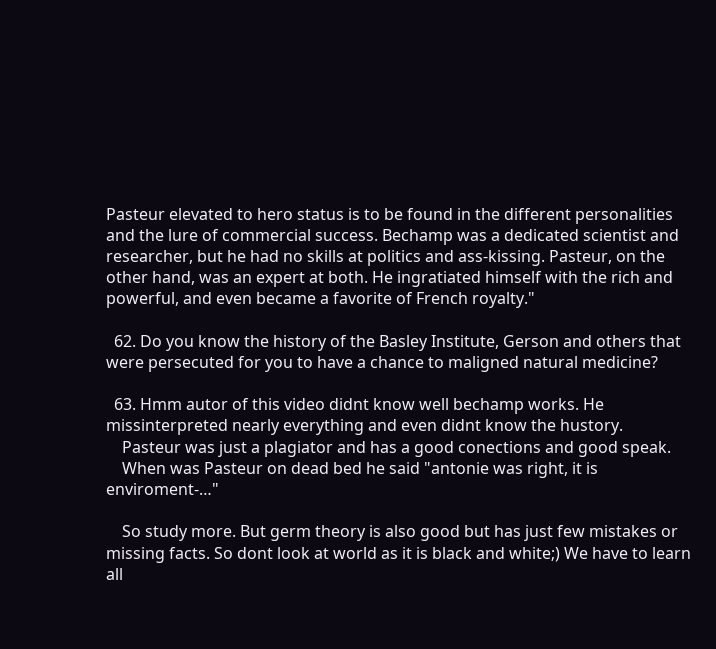Pasteur elevated to hero status is to be found in the different personalities and the lure of commercial success. Bechamp was a dedicated scientist and researcher, but he had no skills at politics and ass-kissing. Pasteur, on the other hand, was an expert at both. He ingratiated himself with the rich and powerful, and even became a favorite of French royalty."

  62. Do you know the history of the Basley Institute, Gerson and others that were persecuted for you to have a chance to maligned natural medicine?

  63. Hmm autor of this video didnt know well bechamp works. He missinterpreted nearly everything and even didnt know the hustory.
    Pasteur was just a plagiator and has a good conections and good speak.
    When was Pasteur on dead bed he said "antonie was right, it is enviroment-…"

    So study more. But germ theory is also good but has just few mistakes or missing facts. So dont look at world as it is black and white;) We have to learn all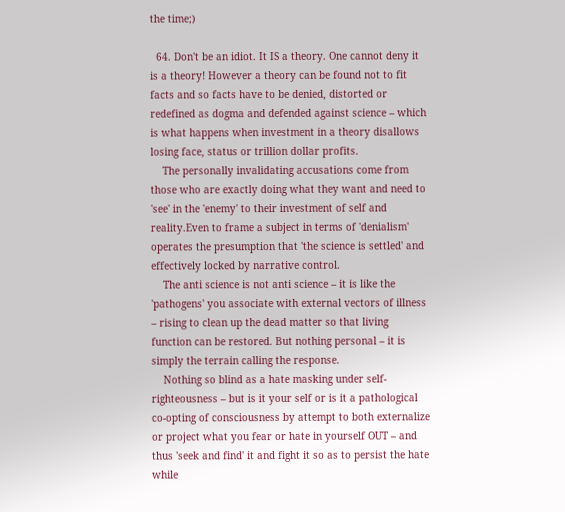the time;)

  64. Don't be an idiot. It IS a theory. One cannot deny it is a theory! However a theory can be found not to fit facts and so facts have to be denied, distorted or redefined as dogma and defended against science – which is what happens when investment in a theory disallows losing face, status or trillion dollar profits.
    The personally invalidating accusations come from those who are exactly doing what they want and need to 'see' in the 'enemy' to their investment of self and reality.Even to frame a subject in terms of 'denialism' operates the presumption that 'the science is settled' and effectively locked by narrative control.
    The anti science is not anti science – it is like the 'pathogens' you associate with external vectors of illness – rising to clean up the dead matter so that living function can be restored. But nothing personal – it is simply the terrain calling the response.
    Nothing so blind as a hate masking under self-righteousness – but is it your self or is it a pathological co-opting of consciousness by attempt to both externalize or project what you fear or hate in yourself OUT – and thus 'seek and find' it and fight it so as to persist the hate while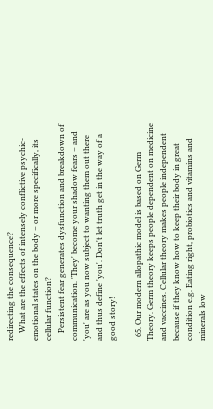redirecting the consequence?
    What are the effects of intensely conflictive psychic-emotional states on the body – or more specifically, its cellular function?
    Persistent fear generates dysfunction and breakdown of communication. 'They' become your shadow fears – and 'you' are as you now subject to wanting them out there and thus define 'you'. Don't let truth get in the way of a good story!

  65. Our modern allopathic model is based on Germ Theory. Germ theory keeps people dependent on medicine and vaccines. Cellular theory makes people independent because if they know how to keep their body in great condition e.g. Eating right, probiotics and vitamins and minerals low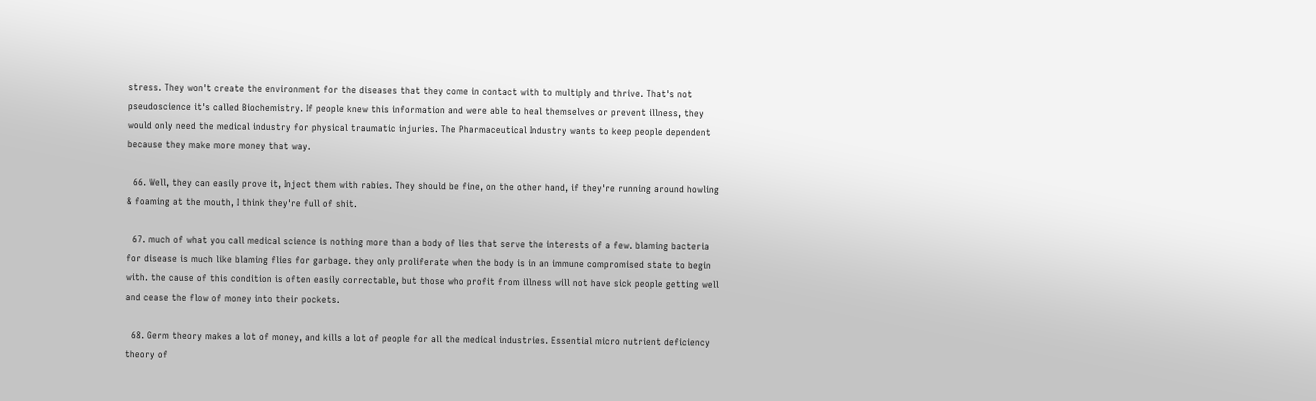stress. They won't create the environment for the diseases that they come in contact with to multiply and thrive. That's not pseudoscience it's called Biochemistry. If people knew this information and were able to heal themselves or prevent illness, they would only need the medical industry for physical traumatic injuries. The Pharmaceutical Industry wants to keep people dependent because they make more money that way.

  66. Well, they can easily prove it, Inject them with rabies. They should be fine, on the other hand, if they're running around howling & foaming at the mouth, I think they're full of shit.

  67. much of what you call medical science is nothing more than a body of lies that serve the interests of a few. blaming bacteria for disease is much like blaming flies for garbage. they only proliferate when the body is in an immune compromised state to begin with. the cause of this condition is often easily correctable, but those who profit from illness will not have sick people getting well and cease the flow of money into their pockets.

  68. Germ theory makes a lot of money, and kills a lot of people for all the medical industries. Essential micro nutrient deficiency theory of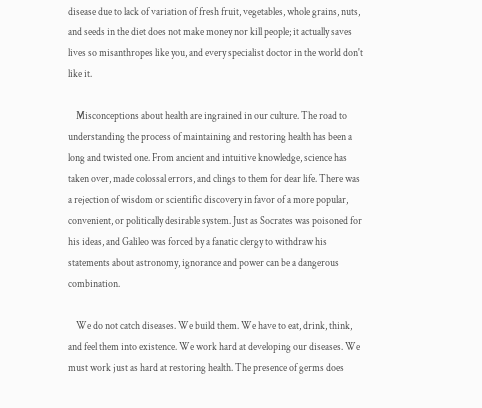disease due to lack of variation of fresh fruit, vegetables, whole grains, nuts, and seeds in the diet does not make money nor kill people; it actually saves lives so misanthropes like you, and every specialist doctor in the world don't like it.

    Misconceptions about health are ingrained in our culture. The road to understanding the process of maintaining and restoring health has been a long and twisted one. From ancient and intuitive knowledge, science has taken over, made colossal errors, and clings to them for dear life. There was a rejection of wisdom or scientific discovery in favor of a more popular, convenient, or politically desirable system. Just as Socrates was poisoned for his ideas, and Galileo was forced by a fanatic clergy to withdraw his statements about astronomy, ignorance and power can be a dangerous combination.

    We do not catch diseases. We build them. We have to eat, drink, think, and feel them into existence. We work hard at developing our diseases. We must work just as hard at restoring health. The presence of germs does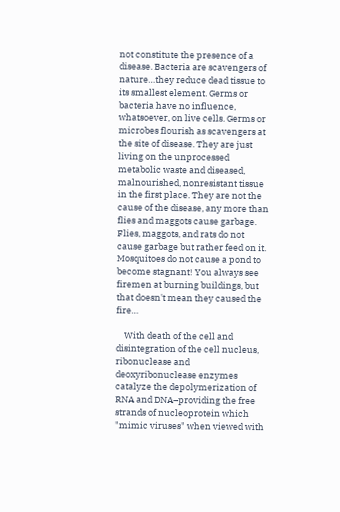not constitute the presence of a disease. Bacteria are scavengers of nature…they reduce dead tissue to its smallest element. Germs or bacteria have no influence, whatsoever, on live cells. Germs or microbes flourish as scavengers at the site of disease. They are just living on the unprocessed metabolic waste and diseased, malnourished, nonresistant tissue in the first place. They are not the cause of the disease, any more than flies and maggots cause garbage. Flies, maggots, and rats do not cause garbage but rather feed on it. Mosquitoes do not cause a pond to become stagnant! You always see firemen at burning buildings, but that doesn't mean they caused the fire…

    With death of the cell and disintegration of the cell nucleus, ribonuclease and deoxyribonuclease enzymes catalyze the depolymerization of RNA and DNA–providing the free strands of nucleoprotein which "mimic viruses" when viewed with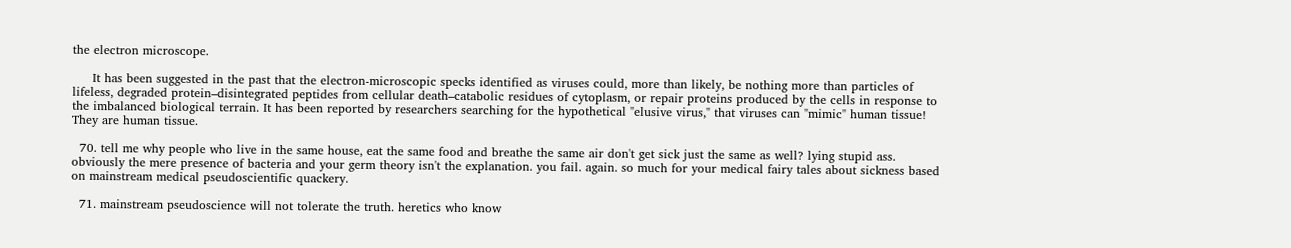the electron microscope.

     It has been suggested in the past that the electron-microscopic specks identified as viruses could, more than likely, be nothing more than particles of lifeless, degraded protein–disintegrated peptides from cellular death–catabolic residues of cytoplasm, or repair proteins produced by the cells in response to the imbalanced biological terrain. It has been reported by researchers searching for the hypothetical "elusive virus," that viruses can "mimic" human tissue! They are human tissue.

  70. tell me why people who live in the same house, eat the same food and breathe the same air don't get sick just the same as well? lying stupid ass. obviously the mere presence of bacteria and your germ theory isn't the explanation. you fail. again. so much for your medical fairy tales about sickness based on mainstream medical pseudoscientific quackery.

  71. mainstream pseudoscience will not tolerate the truth. heretics who know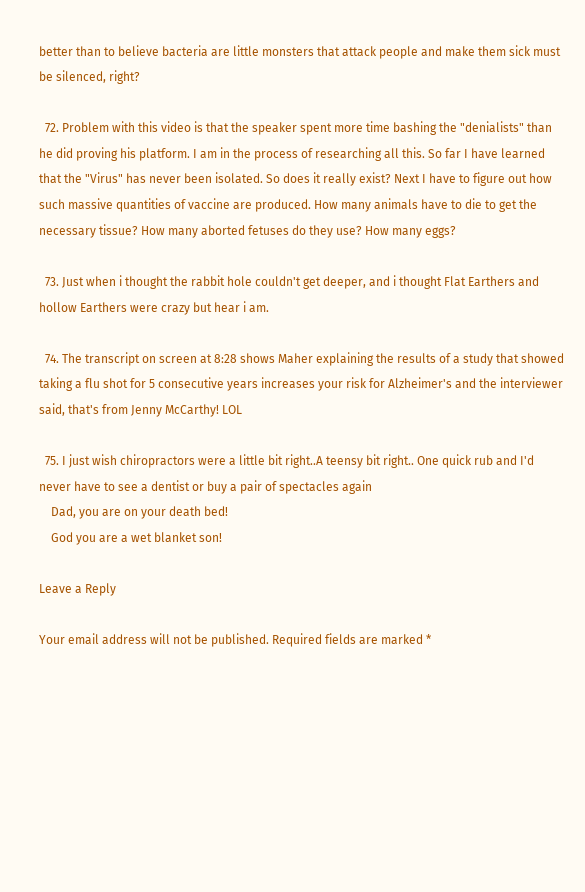better than to believe bacteria are little monsters that attack people and make them sick must be silenced, right?

  72. Problem with this video is that the speaker spent more time bashing the "denialists" than he did proving his platform. I am in the process of researching all this. So far I have learned that the "Virus" has never been isolated. So does it really exist? Next I have to figure out how such massive quantities of vaccine are produced. How many animals have to die to get the necessary tissue? How many aborted fetuses do they use? How many eggs?

  73. Just when i thought the rabbit hole couldn't get deeper, and i thought Flat Earthers and hollow Earthers were crazy but hear i am.

  74. The transcript on screen at 8:28 shows Maher explaining the results of a study that showed taking a flu shot for 5 consecutive years increases your risk for Alzheimer's and the interviewer said, that's from Jenny McCarthy! LOL

  75. I just wish chiropractors were a little bit right..A teensy bit right.. One quick rub and I'd never have to see a dentist or buy a pair of spectacles again
    Dad, you are on your death bed!
    God you are a wet blanket son!

Leave a Reply

Your email address will not be published. Required fields are marked *